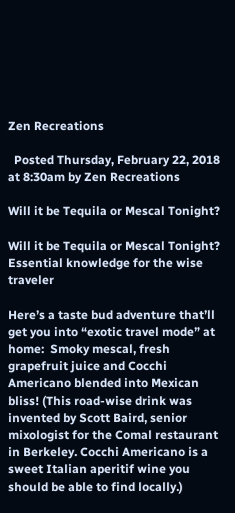Zen Recreations

  Posted Thursday, February 22, 2018 at 8:30am by Zen Recreations

Will it be Tequila or Mescal Tonight?

Will it be Tequila or Mescal Tonight?
Essential knowledge for the wise traveler

Here’s a taste bud adventure that’ll get you into “exotic travel mode” at home:  Smoky mescal, fresh grapefruit juice and Cocchi Americano blended into Mexican bliss! (This road-wise drink was invented by Scott Baird, senior mixologist for the Comal restaurant in Berkeley. Cocchi Americano is a sweet Italian aperitif wine you should be able to find locally.)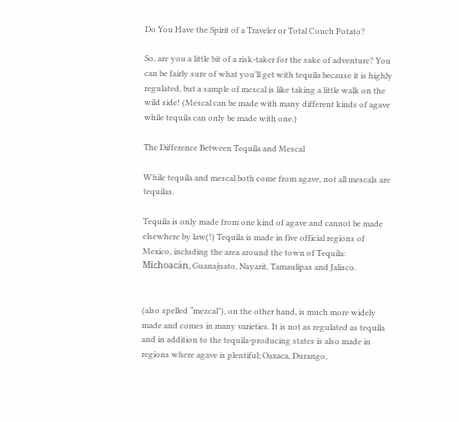Do You Have the Spirit of a Traveler or Total Couch Potato?

So, are you a little bit of a risk-taker for the sake of adventure? You can be fairly sure of what you’ll get with tequila because it is highly regulated, but a sample of mescal is like taking a little walk on the wild side! (Mescal can be made with many different kinds of agave while tequila can only be made with one.)

The Difference Between Tequila and Mescal

While tequila and mescal both come from agave, not all mescals are tequilas.

Tequila is only made from one kind of agave and cannot be made elsewhere by law(!) Tequila is made in five official regions of Mexico, including the area around the town of Tequila: Michoacán, Guanajuato, Nayarit, Tamaulipas and Jalisco.


(also spelled “mezcal”), on the other hand, is much more widely made and comes in many varieties. It is not as regulated as tequila and in addition to the tequila-producing states is also made in regions where agave is plentiful; Oaxaca, Durango,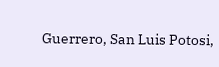Guerrero, San Luis Potosi,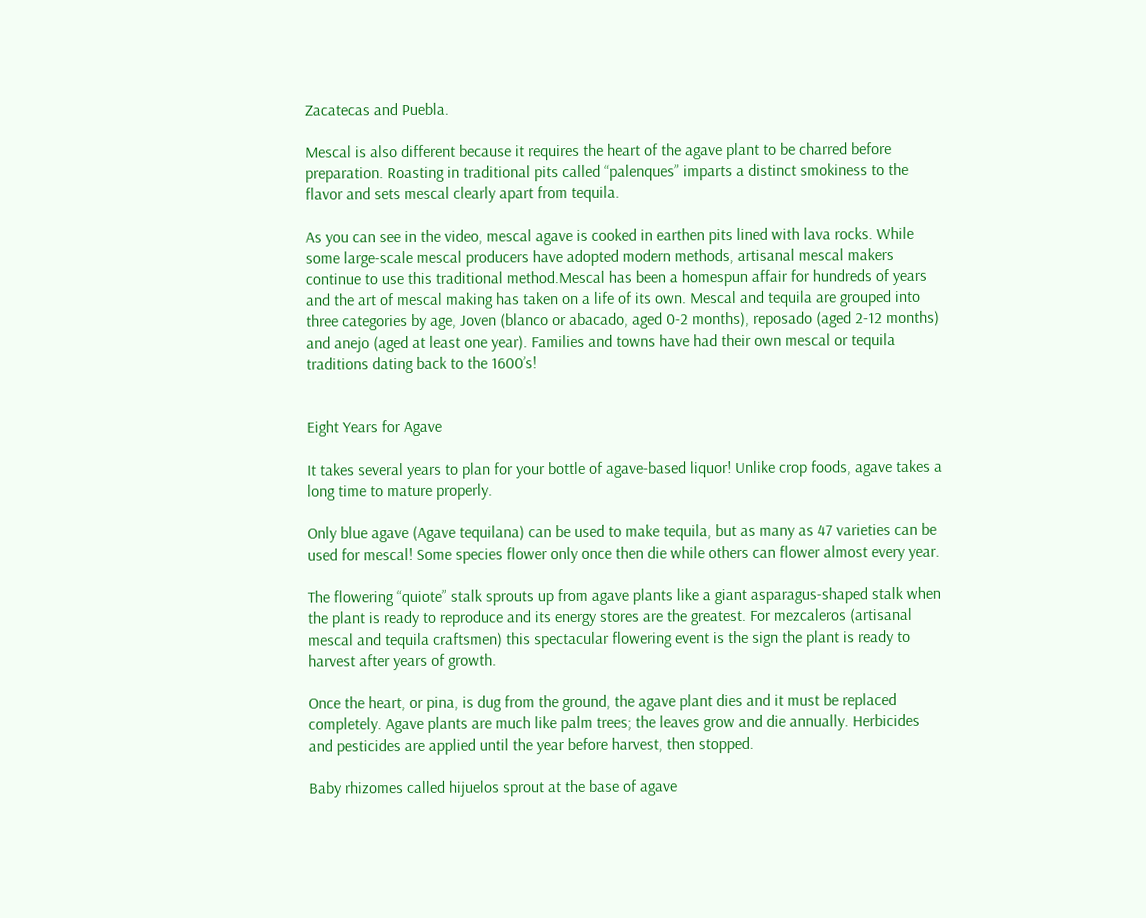Zacatecas and Puebla.

Mescal is also different because it requires the heart of the agave plant to be charred before preparation. Roasting in traditional pits called “palenques” imparts a distinct smokiness to the flavor and sets mescal clearly apart from tequila.

As you can see in the video, mescal agave is cooked in earthen pits lined with lava rocks. While some large-scale mescal producers have adopted modern methods, artisanal mescal makers continue to use this traditional method.Mescal has been a homespun affair for hundreds of years and the art of mescal making has taken on a life of its own. Mescal and tequila are grouped into three categories by age, Joven (blanco or abacado, aged 0-2 months), reposado (aged 2-12 months) and anejo (aged at least one year). Families and towns have had their own mescal or tequila traditions dating back to the 1600’s!


Eight Years for Agave

It takes several years to plan for your bottle of agave-based liquor! Unlike crop foods, agave takes a long time to mature properly.

Only blue agave (Agave tequilana) can be used to make tequila, but as many as 47 varieties can be used for mescal! Some species flower only once then die while others can flower almost every year.

The flowering “quiote” stalk sprouts up from agave plants like a giant asparagus-shaped stalk when the plant is ready to reproduce and its energy stores are the greatest. For mezcaleros (artisanal mescal and tequila craftsmen) this spectacular flowering event is the sign the plant is ready to harvest after years of growth.

Once the heart, or pina, is dug from the ground, the agave plant dies and it must be replaced completely. Agave plants are much like palm trees; the leaves grow and die annually. Herbicides and pesticides are applied until the year before harvest, then stopped.

Baby rhizomes called hijuelos sprout at the base of agave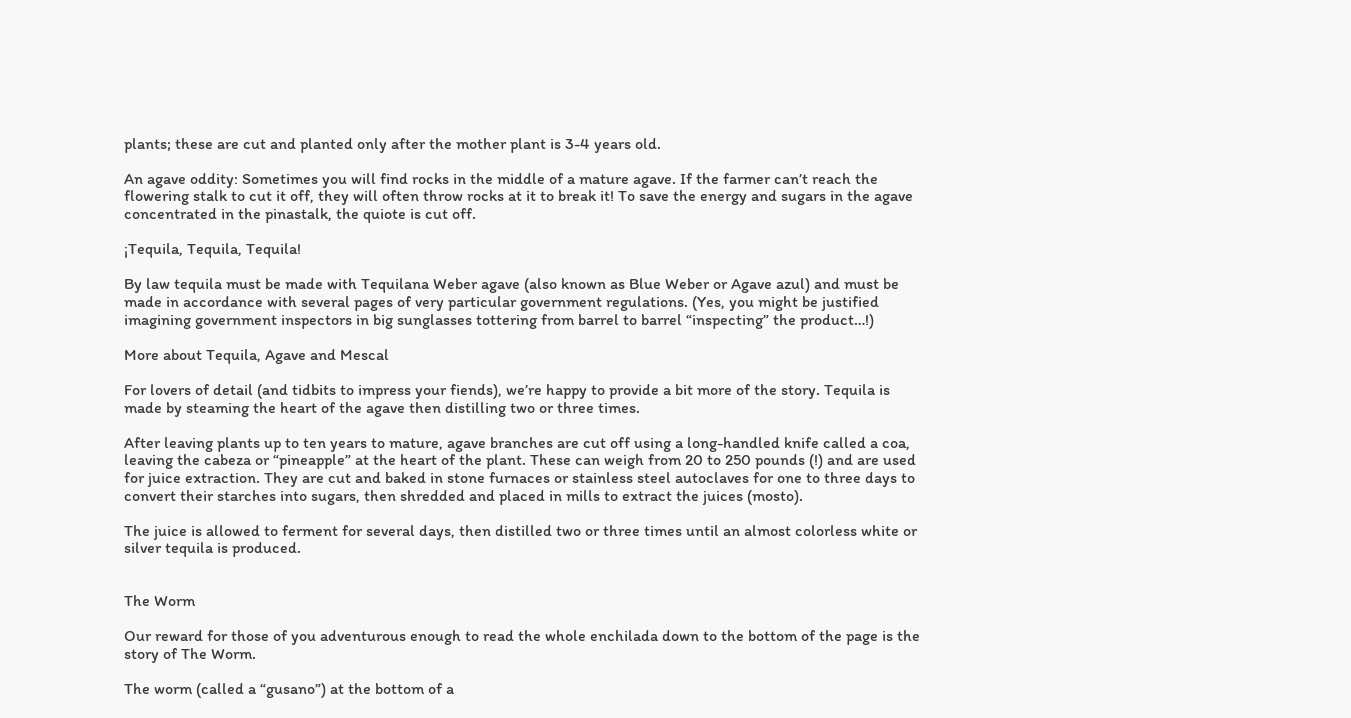plants; these are cut and planted only after the mother plant is 3-4 years old.

An agave oddity: Sometimes you will find rocks in the middle of a mature agave. If the farmer can’t reach the flowering stalk to cut it off, they will often throw rocks at it to break it! To save the energy and sugars in the agave concentrated in the pinastalk, the quiote is cut off.

¡Tequila, Tequila, Tequila!

By law tequila must be made with Tequilana Weber agave (also known as Blue Weber or Agave azul) and must be made in accordance with several pages of very particular government regulations. (Yes, you might be justified imagining government inspectors in big sunglasses tottering from barrel to barrel “inspecting” the product…!)

More about Tequila, Agave and Mescal

For lovers of detail (and tidbits to impress your fiends), we’re happy to provide a bit more of the story. Tequila is made by steaming the heart of the agave then distilling two or three times.

After leaving plants up to ten years to mature, agave branches are cut off using a long-handled knife called a coa, leaving the cabeza or “pineapple” at the heart of the plant. These can weigh from 20 to 250 pounds (!) and are used for juice extraction. They are cut and baked in stone furnaces or stainless steel autoclaves for one to three days to convert their starches into sugars, then shredded and placed in mills to extract the juices (mosto).

The juice is allowed to ferment for several days, then distilled two or three times until an almost colorless white or silver tequila is produced.


The Worm

Our reward for those of you adventurous enough to read the whole enchilada down to the bottom of the page is the story of The Worm.

The worm (called a “gusano”) at the bottom of a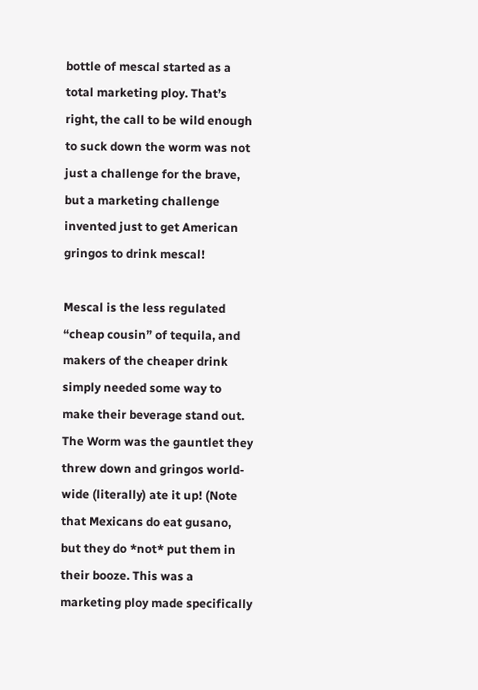bottle of mescal started as a total marketing ploy. That’s right, the call to be wild enough to suck down the worm was not just a challenge for the brave, but a marketing challenge invented just to get American gringos to drink mescal!

Mescal is the less regulated “cheap cousin” of tequila, and makers of the cheaper drink simply needed some way to make their beverage stand out. The Worm was the gauntlet they threw down and gringos world-wide (literally) ate it up! (Note that Mexicans do eat gusano, but they do *not* put them in their booze. This was a marketing ploy made specifically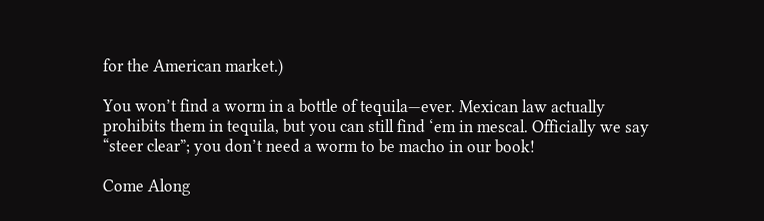for the American market.)

You won’t find a worm in a bottle of tequila—ever. Mexican law actually prohibits them in tequila, but you can still find ‘em in mescal. Officially we say “steer clear”; you don’t need a worm to be macho in our book!

Come Along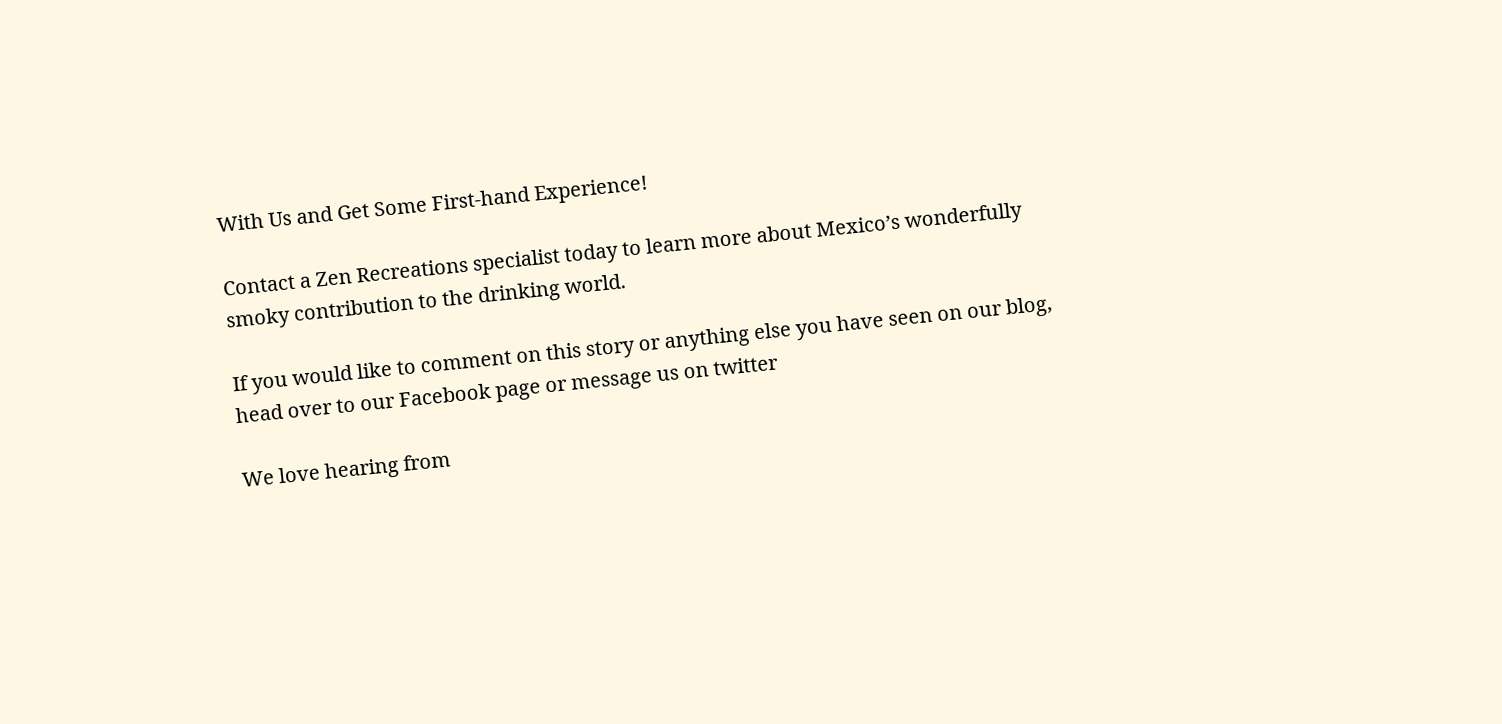With Us and Get Some First-hand Experience!

Contact a Zen Recreations specialist today to learn more about Mexico’s wonderfully smoky contribution to the drinking world.

If you would like to comment on this story or anything else you have seen on our blog, head over to our Facebook page or message us on twitter

We love hearing from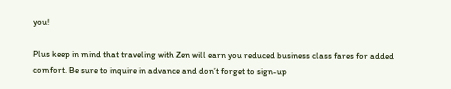you!

Plus keep in mind that traveling with Zen will earn you reduced business class fares for added comfort. Be sure to inquire in advance and don’t forget to sign-up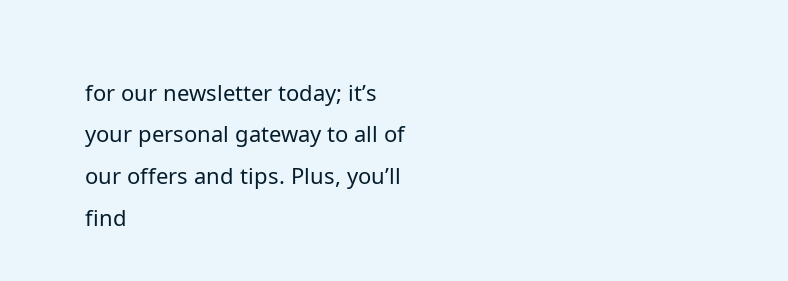for our newsletter today; it’s your personal gateway to all of our offers and tips. Plus, you’ll find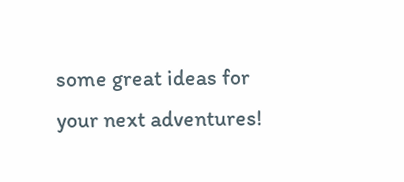some great ideas for your next adventures!